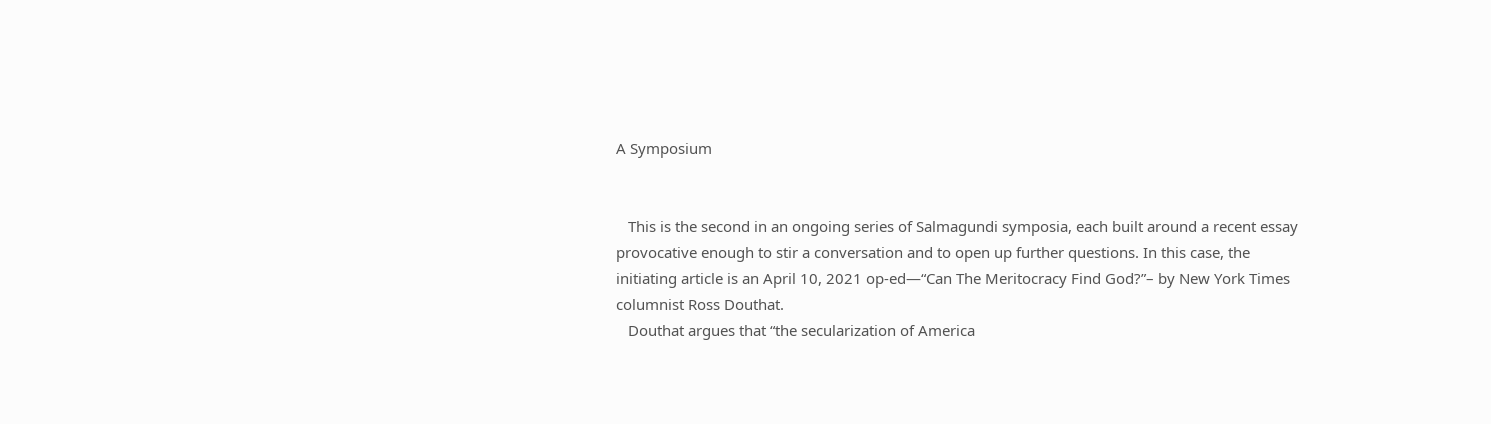A Symposium


   This is the second in an ongoing series of Salmagundi symposia, each built around a recent essay provocative enough to stir a conversation and to open up further questions. In this case, the initiating article is an April 10, 2021 op-ed—“Can The Meritocracy Find God?”– by New York Times columnist Ross Douthat.
   Douthat argues that “the secularization of America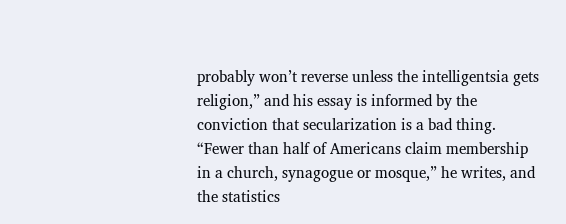probably won’t reverse unless the intelligentsia gets religion,” and his essay is informed by the conviction that secularization is a bad thing. “Fewer than half of Americans claim membership in a church, synagogue or mosque,” he writes, and the statistics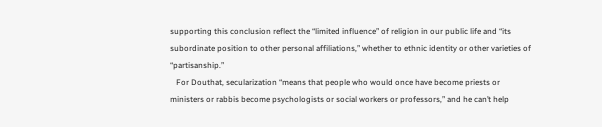supporting this conclusion reflect the “limited influence” of religion in our public life and “its subordinate position to other personal affiliations,” whether to ethnic identity or other varieties of “partisanship.”
   For Douthat, secularization “means that people who would once have become priests or ministers or rabbis become psychologists or social workers or professors,” and he can’t help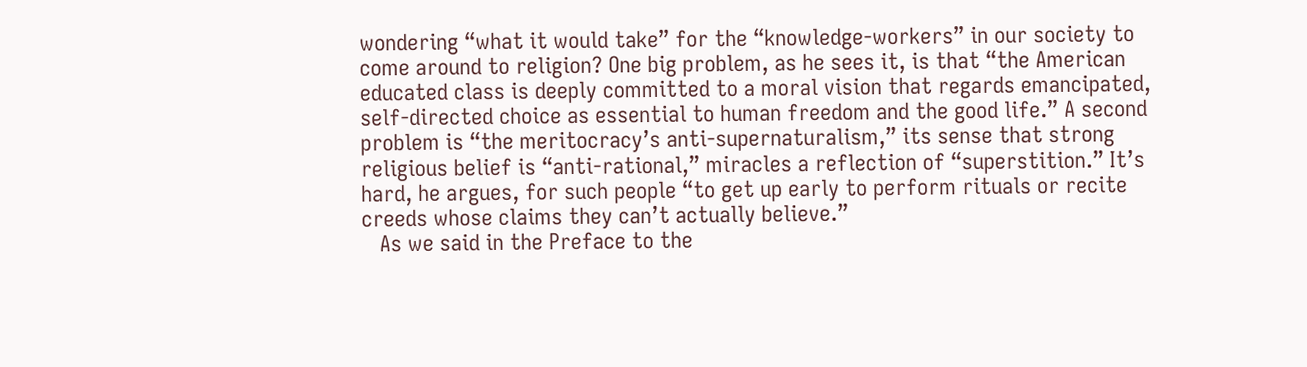wondering “what it would take” for the “knowledge-workers” in our society to come around to religion? One big problem, as he sees it, is that “the American educated class is deeply committed to a moral vision that regards emancipated, self-directed choice as essential to human freedom and the good life.” A second problem is “the meritocracy’s anti-supernaturalism,” its sense that strong religious belief is “anti-rational,” miracles a reflection of “superstition.” It’s hard, he argues, for such people “to get up early to perform rituals or recite creeds whose claims they can’t actually believe.”
   As we said in the Preface to the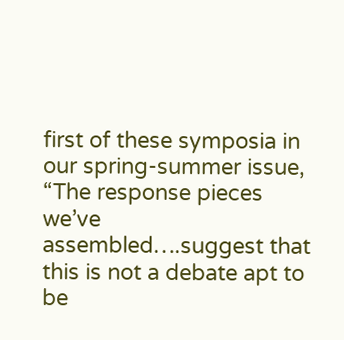first of these symposia in our spring-summer issue, “The response pieces we’ve assembled….suggest that this is not a debate apt to be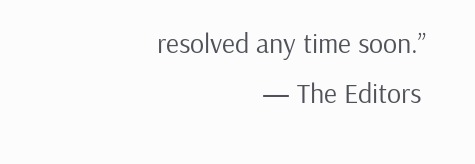resolved any time soon.”
               — The Editors